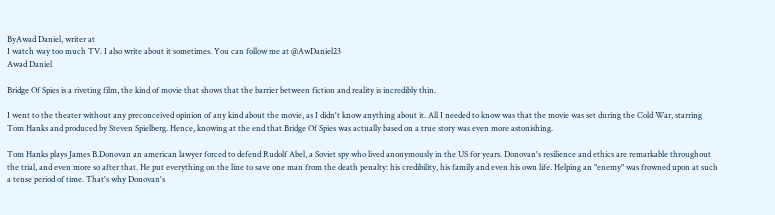ByAwad Daniel, writer at
I watch way too much TV. I also write about it sometimes. You can follow me at @AwDaniel23
Awad Daniel

Bridge Of Spies is a riveting film, the kind of movie that shows that the barrier between fiction and reality is incredibly thin.

I went to the theater without any preconceived opinion of any kind about the movie, as I didn't know anything about it. All I needed to know was that the movie was set during the Cold War, starring Tom Hanks and produced by Steven Spielberg. Hence, knowing at the end that Bridge Of Spies was actually based on a true story was even more astonishing.

Tom Hanks plays James B.Donovan an american lawyer forced to defend Rudolf Abel, a Soviet spy who lived anonymously in the US for years. Donovan's resilience and ethics are remarkable throughout the trial, and even more so after that. He put everything on the line to save one man from the death penalty: his credibility, his family and even his own life. Helping an "enemy" was frowned upon at such a tense period of time. That's why Donovan's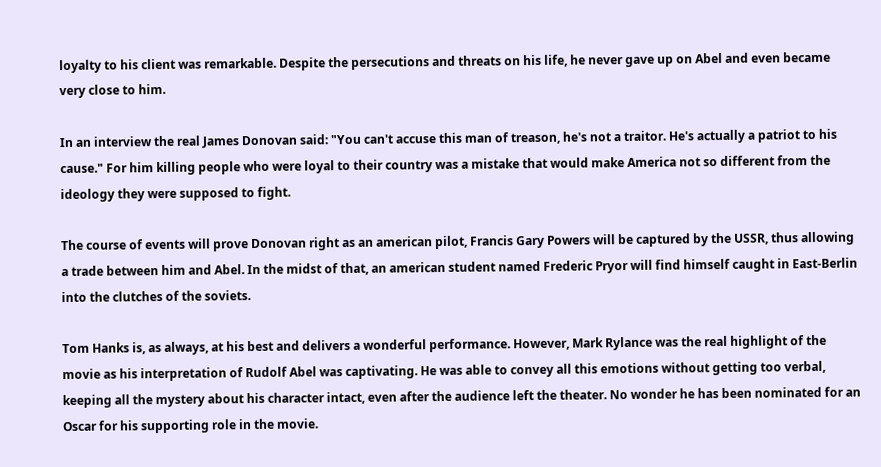loyalty to his client was remarkable. Despite the persecutions and threats on his life, he never gave up on Abel and even became very close to him.

In an interview the real James Donovan said: "You can't accuse this man of treason, he's not a traitor. He's actually a patriot to his cause." For him killing people who were loyal to their country was a mistake that would make America not so different from the ideology they were supposed to fight.

The course of events will prove Donovan right as an american pilot, Francis Gary Powers will be captured by the USSR, thus allowing a trade between him and Abel. In the midst of that, an american student named Frederic Pryor will find himself caught in East-Berlin into the clutches of the soviets.

Tom Hanks is, as always, at his best and delivers a wonderful performance. However, Mark Rylance was the real highlight of the movie as his interpretation of Rudolf Abel was captivating. He was able to convey all this emotions without getting too verbal, keeping all the mystery about his character intact, even after the audience left the theater. No wonder he has been nominated for an Oscar for his supporting role in the movie.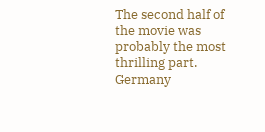The second half of the movie was probably the most thrilling part. Germany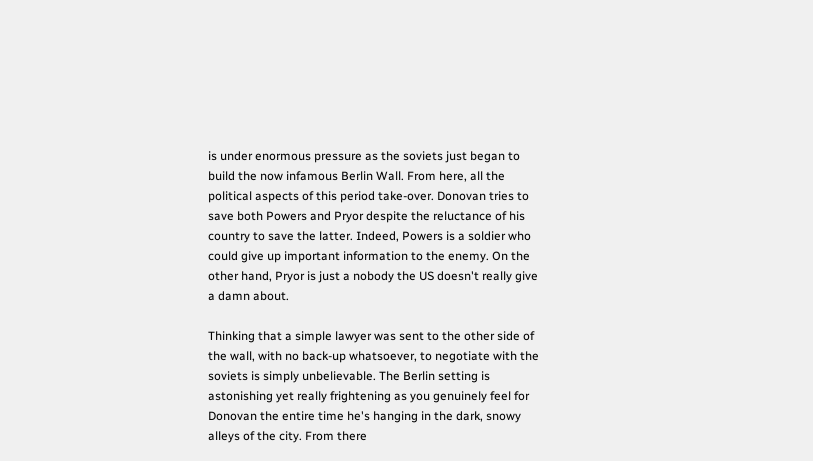is under enormous pressure as the soviets just began to build the now infamous Berlin Wall. From here, all the political aspects of this period take-over. Donovan tries to save both Powers and Pryor despite the reluctance of his country to save the latter. Indeed, Powers is a soldier who could give up important information to the enemy. On the other hand, Pryor is just a nobody the US doesn't really give a damn about.

Thinking that a simple lawyer was sent to the other side of the wall, with no back-up whatsoever, to negotiate with the soviets is simply unbelievable. The Berlin setting is astonishing yet really frightening as you genuinely feel for Donovan the entire time he's hanging in the dark, snowy alleys of the city. From there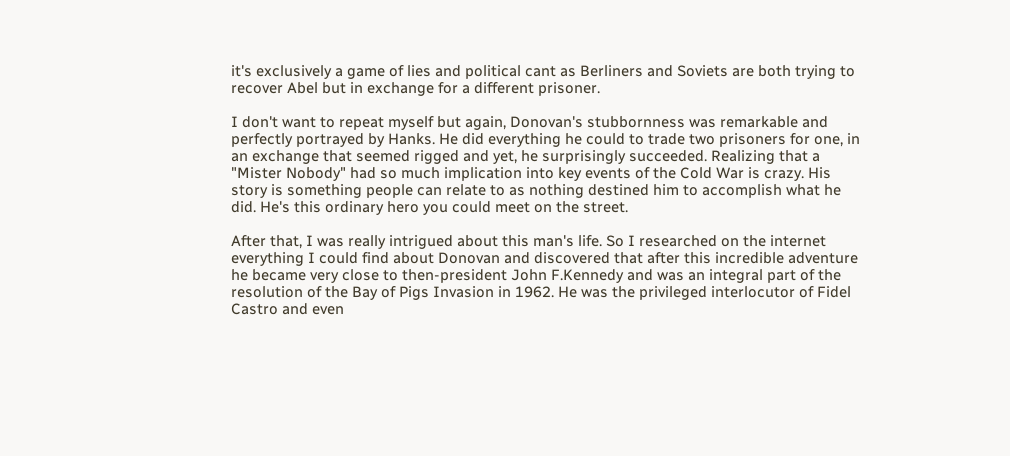it's exclusively a game of lies and political cant as Berliners and Soviets are both trying to recover Abel but in exchange for a different prisoner.

I don't want to repeat myself but again, Donovan's stubbornness was remarkable and perfectly portrayed by Hanks. He did everything he could to trade two prisoners for one, in an exchange that seemed rigged and yet, he surprisingly succeeded. Realizing that a "Mister Nobody" had so much implication into key events of the Cold War is crazy. His story is something people can relate to as nothing destined him to accomplish what he did. He's this ordinary hero you could meet on the street.

After that, I was really intrigued about this man's life. So I researched on the internet everything I could find about Donovan and discovered that after this incredible adventure he became very close to then-president John F.Kennedy and was an integral part of the resolution of the Bay of Pigs Invasion in 1962. He was the privileged interlocutor of Fidel Castro and even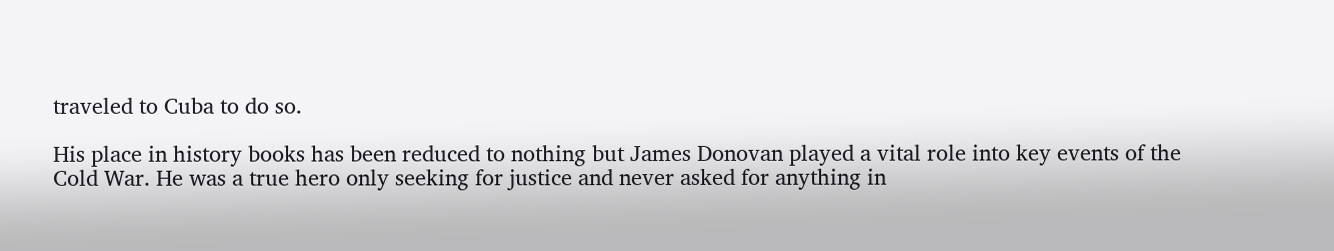traveled to Cuba to do so.

His place in history books has been reduced to nothing but James Donovan played a vital role into key events of the Cold War. He was a true hero only seeking for justice and never asked for anything in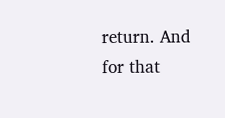return. And for that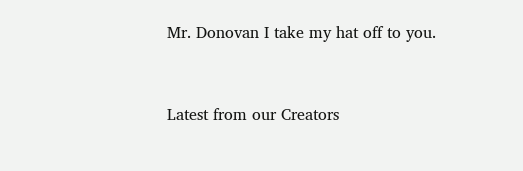Mr. Donovan I take my hat off to you.


Latest from our Creators